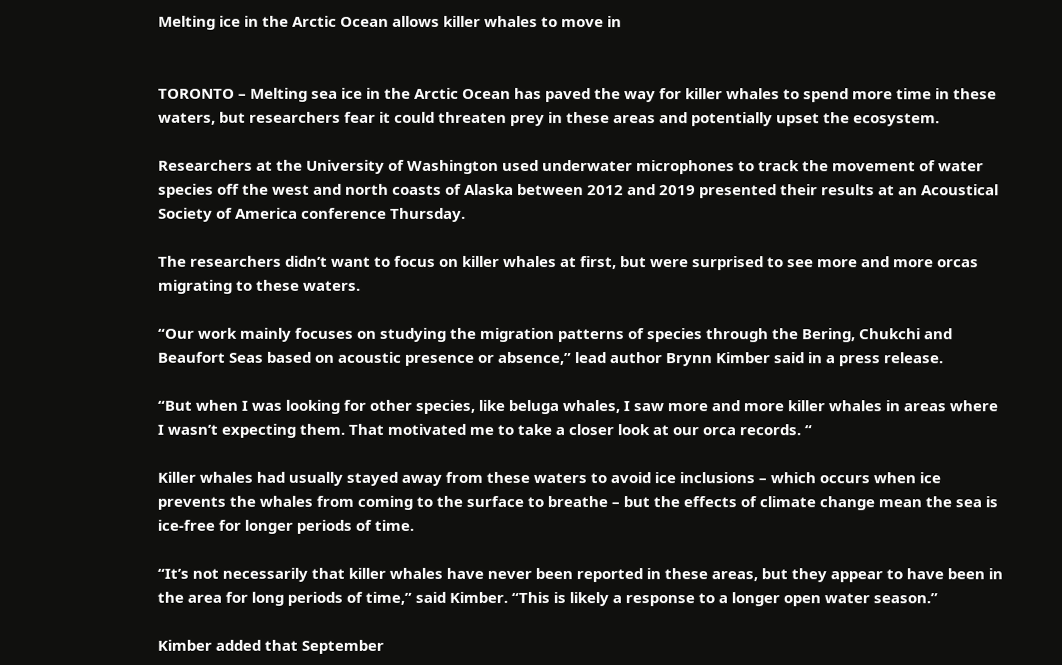Melting ice in the Arctic Ocean allows killer whales to move in


TORONTO – Melting sea ice in the Arctic Ocean has paved the way for killer whales to spend more time in these waters, but researchers fear it could threaten prey in these areas and potentially upset the ecosystem.

Researchers at the University of Washington used underwater microphones to track the movement of water species off the west and north coasts of Alaska between 2012 and 2019 presented their results at an Acoustical Society of America conference Thursday.

The researchers didn’t want to focus on killer whales at first, but were surprised to see more and more orcas migrating to these waters.

“Our work mainly focuses on studying the migration patterns of species through the Bering, Chukchi and Beaufort Seas based on acoustic presence or absence,” lead author Brynn Kimber said in a press release.

“But when I was looking for other species, like beluga whales, I saw more and more killer whales in areas where I wasn’t expecting them. That motivated me to take a closer look at our orca records. “

Killer whales had usually stayed away from these waters to avoid ice inclusions – which occurs when ice prevents the whales from coming to the surface to breathe – but the effects of climate change mean the sea is ice-free for longer periods of time.

“It’s not necessarily that killer whales have never been reported in these areas, but they appear to have been in the area for long periods of time,” said Kimber. “This is likely a response to a longer open water season.”

Kimber added that September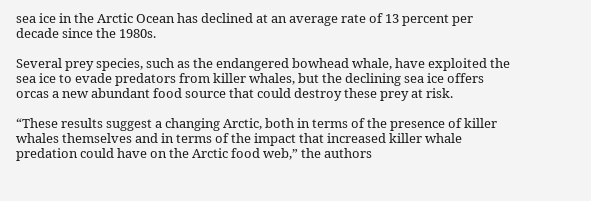sea ice in the Arctic Ocean has declined at an average rate of 13 percent per decade since the 1980s.

Several prey species, such as the endangered bowhead whale, have exploited the sea ice to evade predators from killer whales, but the declining sea ice offers orcas a new abundant food source that could destroy these prey at risk.

“These results suggest a changing Arctic, both in terms of the presence of killer whales themselves and in terms of the impact that increased killer whale predation could have on the Arctic food web,” the authors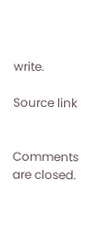write.

Source link


Comments are closed.